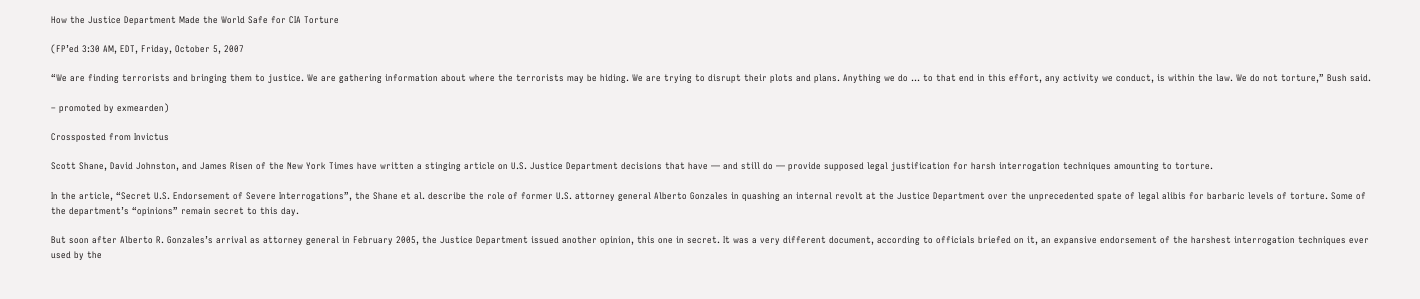How the Justice Department Made the World Safe for CIA Torture

(FP’ed 3:30 AM, EDT, Friday, October 5, 2007

“We are finding terrorists and bringing them to justice. We are gathering information about where the terrorists may be hiding. We are trying to disrupt their plots and plans. Anything we do … to that end in this effort, any activity we conduct, is within the law. We do not torture,” Bush said.

– promoted by exmearden)

Crossposted from Invictus

Scott Shane, David Johnston, and James Risen of the New York Times have written a stinging article on U.S. Justice Department decisions that have — and still do — provide supposed legal justification for harsh interrogation techniques amounting to torture.

In the article, “Secret U.S. Endorsement of Severe Interrogations”, the Shane et al. describe the role of former U.S. attorney general Alberto Gonzales in quashing an internal revolt at the Justice Department over the unprecedented spate of legal alibis for barbaric levels of torture. Some of the department’s “opinions” remain secret to this day.

But soon after Alberto R. Gonzales’s arrival as attorney general in February 2005, the Justice Department issued another opinion, this one in secret. It was a very different document, according to officials briefed on it, an expansive endorsement of the harshest interrogation techniques ever used by the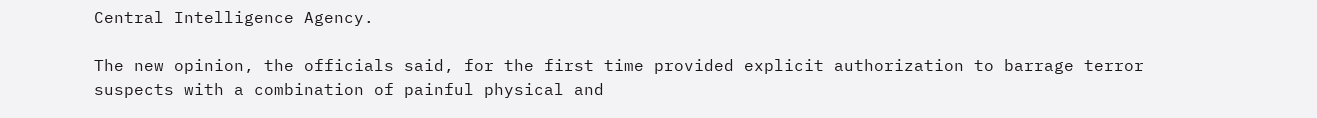Central Intelligence Agency.

The new opinion, the officials said, for the first time provided explicit authorization to barrage terror suspects with a combination of painful physical and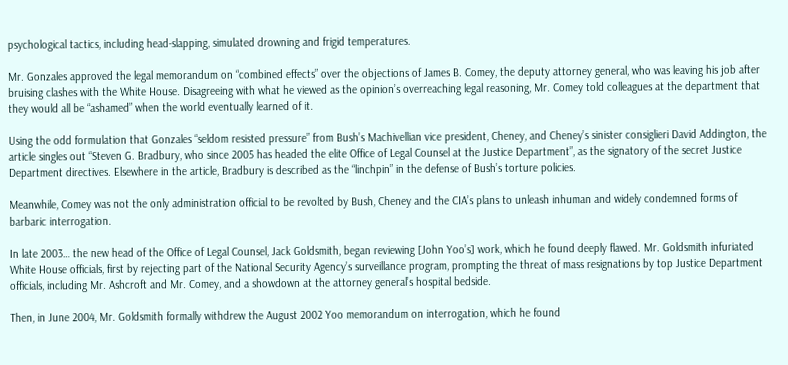psychological tactics, including head-slapping, simulated drowning and frigid temperatures.

Mr. Gonzales approved the legal memorandum on “combined effects” over the objections of James B. Comey, the deputy attorney general, who was leaving his job after bruising clashes with the White House. Disagreeing with what he viewed as the opinion’s overreaching legal reasoning, Mr. Comey told colleagues at the department that they would all be “ashamed” when the world eventually learned of it.

Using the odd formulation that Gonzales “seldom resisted pressure” from Bush’s Machivellian vice president, Cheney, and Cheney’s sinister consiglieri David Addington, the article singles out “Steven G. Bradbury, who since 2005 has headed the elite Office of Legal Counsel at the Justice Department”, as the signatory of the secret Justice Department directives. Elsewhere in the article, Bradbury is described as the “linchpin” in the defense of Bush’s torture policies.

Meanwhile, Comey was not the only administration official to be revolted by Bush, Cheney and the CIA’s plans to unleash inhuman and widely condemned forms of barbaric interrogation.

In late 2003… the new head of the Office of Legal Counsel, Jack Goldsmith, began reviewing [John Yoo’s] work, which he found deeply flawed. Mr. Goldsmith infuriated White House officials, first by rejecting part of the National Security Agency’s surveillance program, prompting the threat of mass resignations by top Justice Department officials, including Mr. Ashcroft and Mr. Comey, and a showdown at the attorney general’s hospital bedside.

Then, in June 2004, Mr. Goldsmith formally withdrew the August 2002 Yoo memorandum on interrogation, which he found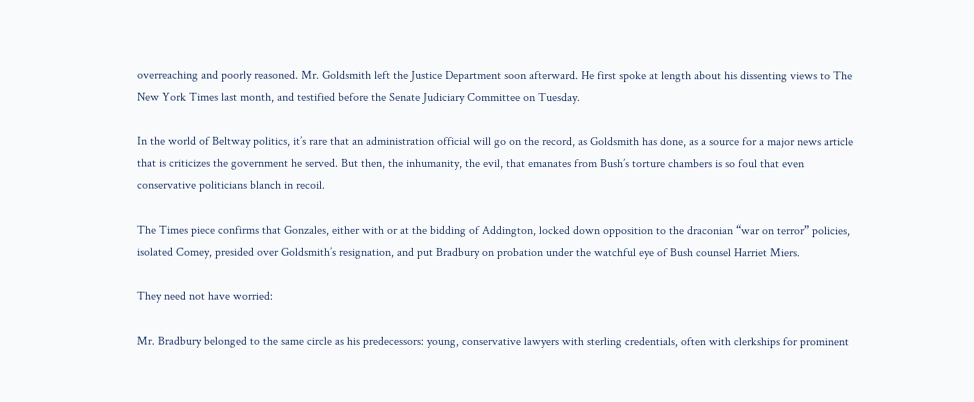overreaching and poorly reasoned. Mr. Goldsmith left the Justice Department soon afterward. He first spoke at length about his dissenting views to The New York Times last month, and testified before the Senate Judiciary Committee on Tuesday.

In the world of Beltway politics, it’s rare that an administration official will go on the record, as Goldsmith has done, as a source for a major news article that is criticizes the government he served. But then, the inhumanity, the evil, that emanates from Bush’s torture chambers is so foul that even conservative politicians blanch in recoil.

The Times piece confirms that Gonzales, either with or at the bidding of Addington, locked down opposition to the draconian “war on terror” policies, isolated Comey, presided over Goldsmith’s resignation, and put Bradbury on probation under the watchful eye of Bush counsel Harriet Miers.

They need not have worried:

Mr. Bradbury belonged to the same circle as his predecessors: young, conservative lawyers with sterling credentials, often with clerkships for prominent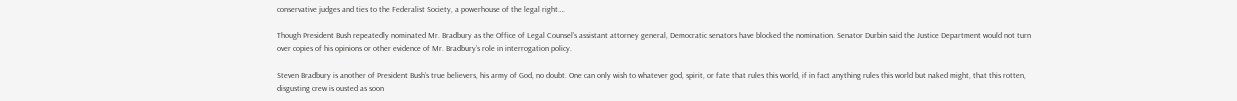conservative judges and ties to the Federalist Society, a powerhouse of the legal right….

Though President Bush repeatedly nominated Mr. Bradbury as the Office of Legal Counsel’s assistant attorney general, Democratic senators have blocked the nomination. Senator Durbin said the Justice Department would not turn over copies of his opinions or other evidence of Mr. Bradbury’s role in interrogation policy.

Steven Bradbury is another of President Bush’s true believers, his army of God, no doubt. One can only wish to whatever god, spirit, or fate that rules this world, if in fact anything rules this world but naked might, that this rotten, disgusting crew is ousted as soon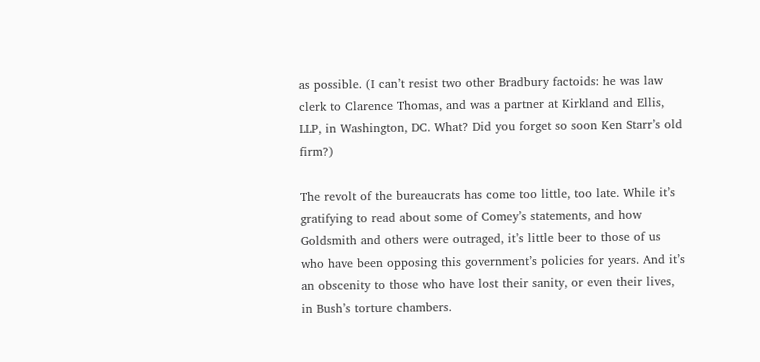as possible. (I can’t resist two other Bradbury factoids: he was law clerk to Clarence Thomas, and was a partner at Kirkland and Ellis, LLP, in Washington, DC. What? Did you forget so soon Ken Starr’s old firm?)

The revolt of the bureaucrats has come too little, too late. While it’s gratifying to read about some of Comey’s statements, and how Goldsmith and others were outraged, it’s little beer to those of us who have been opposing this government’s policies for years. And it’s an obscenity to those who have lost their sanity, or even their lives, in Bush’s torture chambers.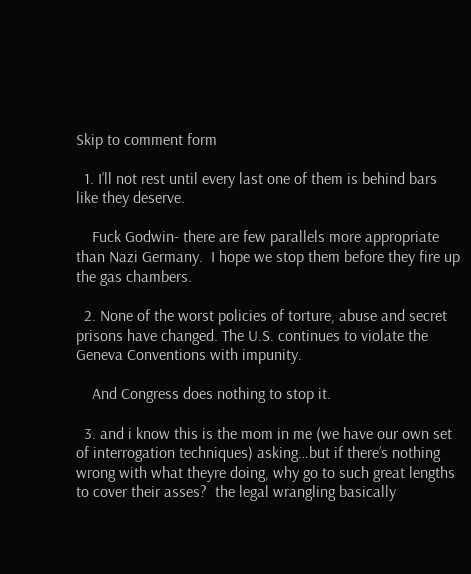Skip to comment form

  1. I’ll not rest until every last one of them is behind bars like they deserve.

    Fuck Godwin- there are few parallels more appropriate than Nazi Germany.  I hope we stop them before they fire up the gas chambers.

  2. None of the worst policies of torture, abuse and secret prisons have changed. The U.S. continues to violate the Geneva Conventions with impunity.

    And Congress does nothing to stop it.

  3. and i know this is the mom in me (we have our own set of interrogation techniques) asking…but if there’s nothing wrong with what theyre doing, why go to such great lengths to cover their asses?  the legal wrangling basically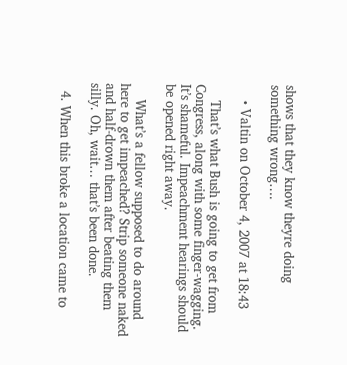shows that they know theyre doing something wrong….

    • Valtin on October 4, 2007 at 18:43

    That’s what Bush is going to get from Congress, along with some finger-wagging. It’s shameful. Impeachment hearings should be opened right away.

    What’s a fellow supposed to do around here to get impeached? Strip someone naked and half-drown them after beating them silly. Oh, wait… that’s been done.

  4. When this broke a location came to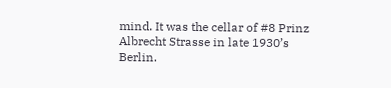mind. It was the cellar of #8 Prinz Albrecht Strasse in late 1930’s Berlin.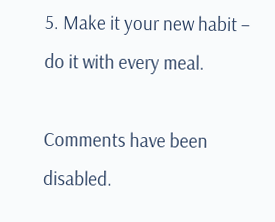5. Make it your new habit – do it with every meal.

Comments have been disabled.